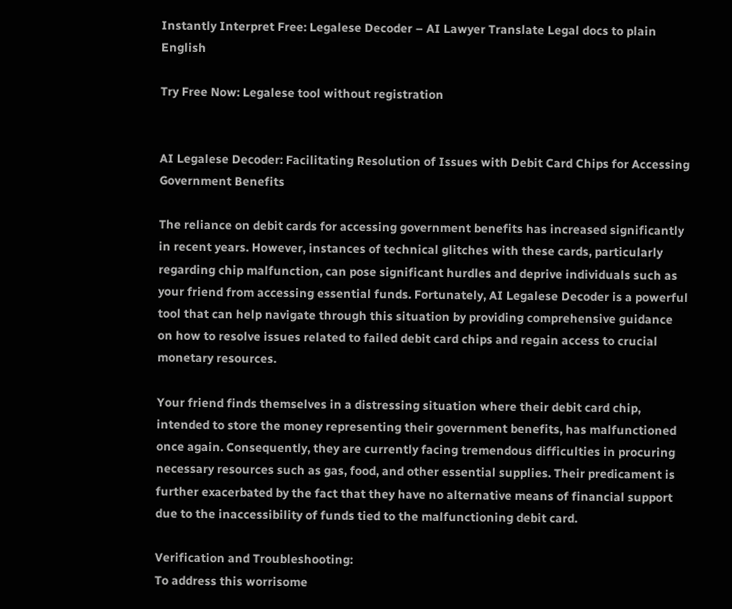Instantly Interpret Free: Legalese Decoder – AI Lawyer Translate Legal docs to plain English

Try Free Now: Legalese tool without registration


AI Legalese Decoder: Facilitating Resolution of Issues with Debit Card Chips for Accessing Government Benefits

The reliance on debit cards for accessing government benefits has increased significantly in recent years. However, instances of technical glitches with these cards, particularly regarding chip malfunction, can pose significant hurdles and deprive individuals such as your friend from accessing essential funds. Fortunately, AI Legalese Decoder is a powerful tool that can help navigate through this situation by providing comprehensive guidance on how to resolve issues related to failed debit card chips and regain access to crucial monetary resources.

Your friend finds themselves in a distressing situation where their debit card chip, intended to store the money representing their government benefits, has malfunctioned once again. Consequently, they are currently facing tremendous difficulties in procuring necessary resources such as gas, food, and other essential supplies. Their predicament is further exacerbated by the fact that they have no alternative means of financial support due to the inaccessibility of funds tied to the malfunctioning debit card.

Verification and Troubleshooting:
To address this worrisome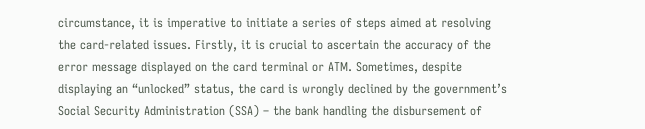circumstance, it is imperative to initiate a series of steps aimed at resolving the card-related issues. Firstly, it is crucial to ascertain the accuracy of the error message displayed on the card terminal or ATM. Sometimes, despite displaying an “unlocked” status, the card is wrongly declined by the government’s Social Security Administration (SSA) – the bank handling the disbursement of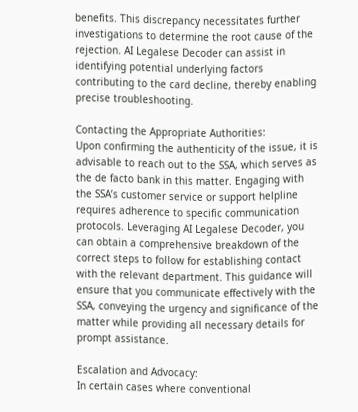benefits. This discrepancy necessitates further investigations to determine the root cause of the rejection. AI Legalese Decoder can assist in identifying potential underlying factors contributing to the card decline, thereby enabling precise troubleshooting.

Contacting the Appropriate Authorities:
Upon confirming the authenticity of the issue, it is advisable to reach out to the SSA, which serves as the de facto bank in this matter. Engaging with the SSA’s customer service or support helpline requires adherence to specific communication protocols. Leveraging AI Legalese Decoder, you can obtain a comprehensive breakdown of the correct steps to follow for establishing contact with the relevant department. This guidance will ensure that you communicate effectively with the SSA, conveying the urgency and significance of the matter while providing all necessary details for prompt assistance.

Escalation and Advocacy:
In certain cases where conventional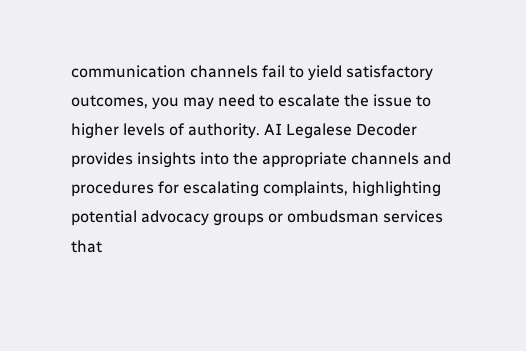communication channels fail to yield satisfactory outcomes, you may need to escalate the issue to higher levels of authority. AI Legalese Decoder provides insights into the appropriate channels and procedures for escalating complaints, highlighting potential advocacy groups or ombudsman services that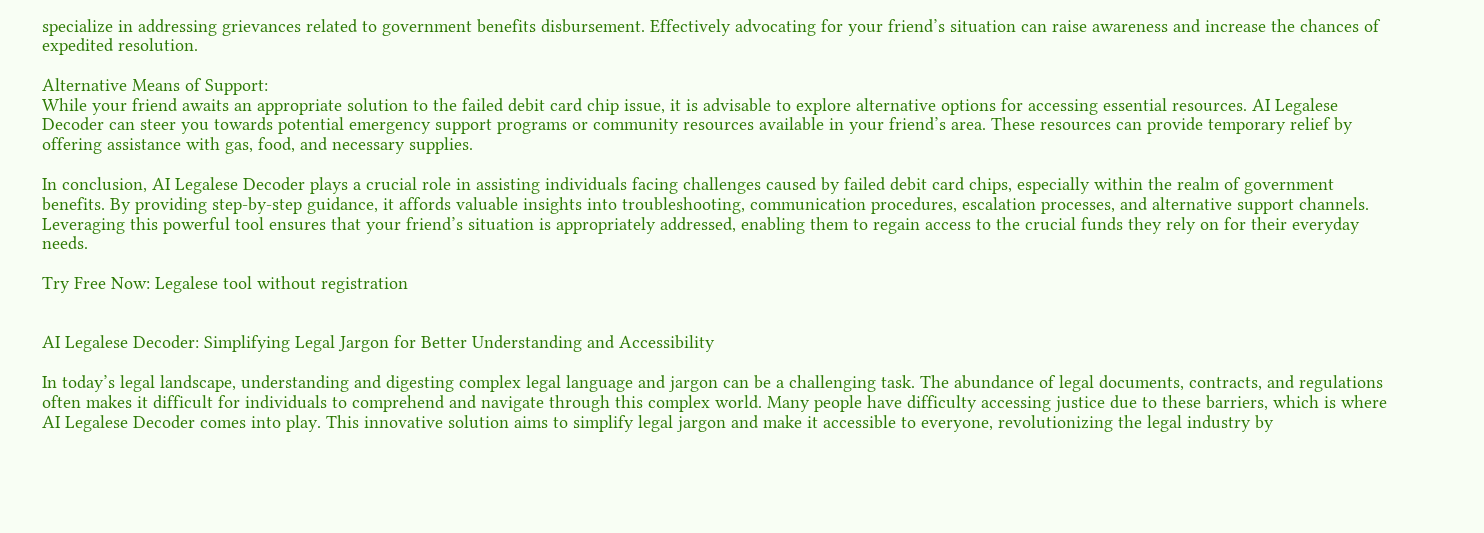specialize in addressing grievances related to government benefits disbursement. Effectively advocating for your friend’s situation can raise awareness and increase the chances of expedited resolution.

Alternative Means of Support:
While your friend awaits an appropriate solution to the failed debit card chip issue, it is advisable to explore alternative options for accessing essential resources. AI Legalese Decoder can steer you towards potential emergency support programs or community resources available in your friend’s area. These resources can provide temporary relief by offering assistance with gas, food, and necessary supplies.

In conclusion, AI Legalese Decoder plays a crucial role in assisting individuals facing challenges caused by failed debit card chips, especially within the realm of government benefits. By providing step-by-step guidance, it affords valuable insights into troubleshooting, communication procedures, escalation processes, and alternative support channels. Leveraging this powerful tool ensures that your friend’s situation is appropriately addressed, enabling them to regain access to the crucial funds they rely on for their everyday needs.

Try Free Now: Legalese tool without registration


AI Legalese Decoder: Simplifying Legal Jargon for Better Understanding and Accessibility

In today’s legal landscape, understanding and digesting complex legal language and jargon can be a challenging task. The abundance of legal documents, contracts, and regulations often makes it difficult for individuals to comprehend and navigate through this complex world. Many people have difficulty accessing justice due to these barriers, which is where AI Legalese Decoder comes into play. This innovative solution aims to simplify legal jargon and make it accessible to everyone, revolutionizing the legal industry by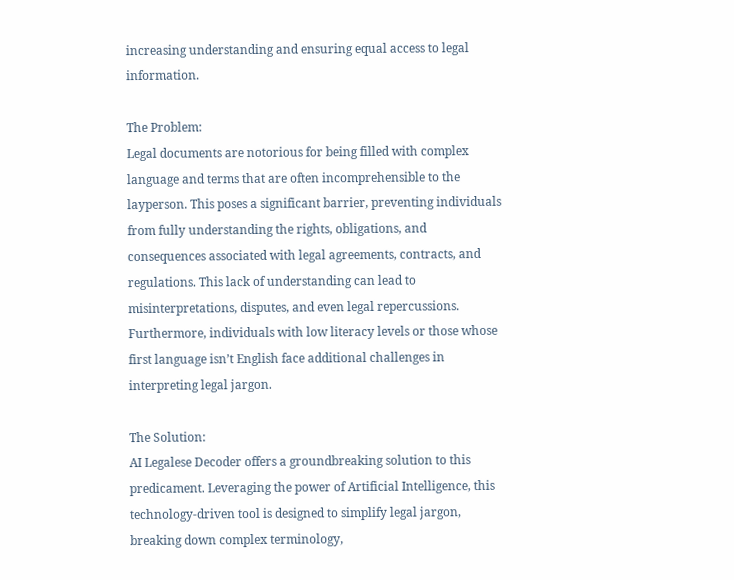increasing understanding and ensuring equal access to legal information.

The Problem:
Legal documents are notorious for being filled with complex language and terms that are often incomprehensible to the layperson. This poses a significant barrier, preventing individuals from fully understanding the rights, obligations, and consequences associated with legal agreements, contracts, and regulations. This lack of understanding can lead to misinterpretations, disputes, and even legal repercussions. Furthermore, individuals with low literacy levels or those whose first language isn’t English face additional challenges in interpreting legal jargon.

The Solution:
AI Legalese Decoder offers a groundbreaking solution to this predicament. Leveraging the power of Artificial Intelligence, this technology-driven tool is designed to simplify legal jargon, breaking down complex terminology,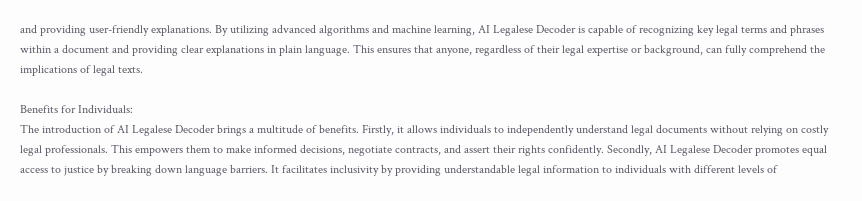and providing user-friendly explanations. By utilizing advanced algorithms and machine learning, AI Legalese Decoder is capable of recognizing key legal terms and phrases within a document and providing clear explanations in plain language. This ensures that anyone, regardless of their legal expertise or background, can fully comprehend the implications of legal texts.

Benefits for Individuals:
The introduction of AI Legalese Decoder brings a multitude of benefits. Firstly, it allows individuals to independently understand legal documents without relying on costly legal professionals. This empowers them to make informed decisions, negotiate contracts, and assert their rights confidently. Secondly, AI Legalese Decoder promotes equal access to justice by breaking down language barriers. It facilitates inclusivity by providing understandable legal information to individuals with different levels of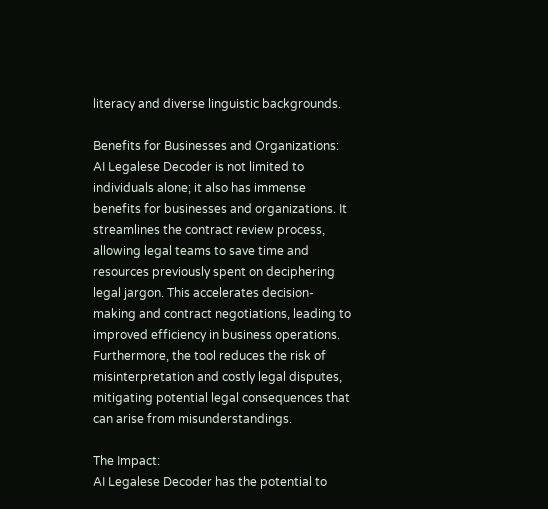literacy and diverse linguistic backgrounds.

Benefits for Businesses and Organizations:
AI Legalese Decoder is not limited to individuals alone; it also has immense benefits for businesses and organizations. It streamlines the contract review process, allowing legal teams to save time and resources previously spent on deciphering legal jargon. This accelerates decision-making and contract negotiations, leading to improved efficiency in business operations. Furthermore, the tool reduces the risk of misinterpretation and costly legal disputes, mitigating potential legal consequences that can arise from misunderstandings.

The Impact:
AI Legalese Decoder has the potential to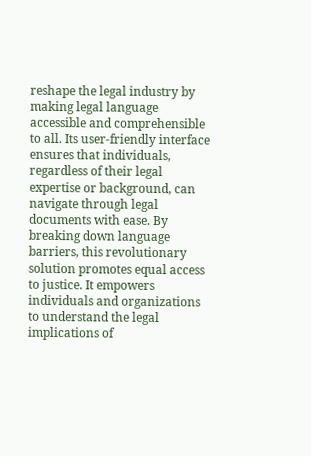reshape the legal industry by making legal language accessible and comprehensible to all. Its user-friendly interface ensures that individuals, regardless of their legal expertise or background, can navigate through legal documents with ease. By breaking down language barriers, this revolutionary solution promotes equal access to justice. It empowers individuals and organizations to understand the legal implications of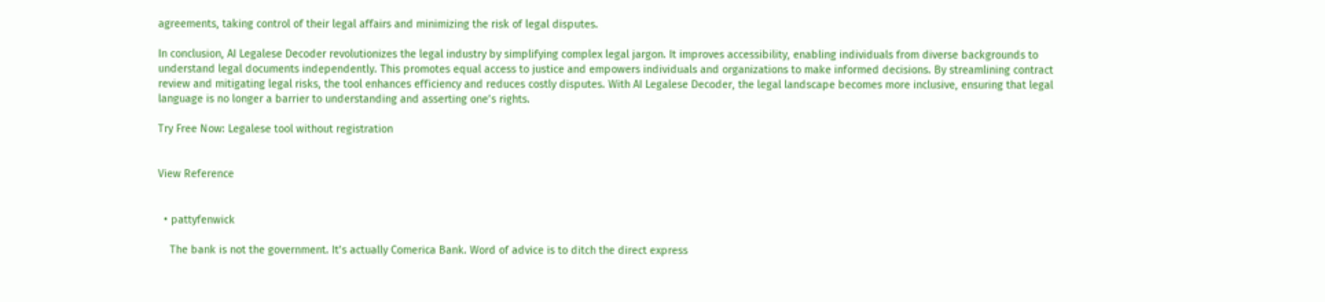agreements, taking control of their legal affairs and minimizing the risk of legal disputes.

In conclusion, AI Legalese Decoder revolutionizes the legal industry by simplifying complex legal jargon. It improves accessibility, enabling individuals from diverse backgrounds to understand legal documents independently. This promotes equal access to justice and empowers individuals and organizations to make informed decisions. By streamlining contract review and mitigating legal risks, the tool enhances efficiency and reduces costly disputes. With AI Legalese Decoder, the legal landscape becomes more inclusive, ensuring that legal language is no longer a barrier to understanding and asserting one’s rights.

Try Free Now: Legalese tool without registration


View Reference


  • pattyfenwick

    The bank is not the government. It’s actually Comerica Bank. Word of advice is to ditch the direct express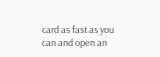card as fast as you can and open an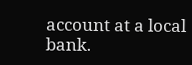account at a local bank.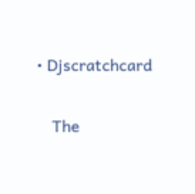• Djscratchcard

    The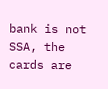bank is not SSA, the cards are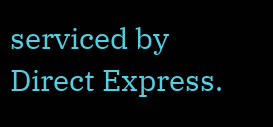serviced by Direct Express.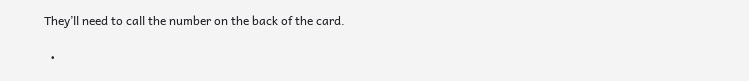They’ll need to call the number on the back of the card.

  •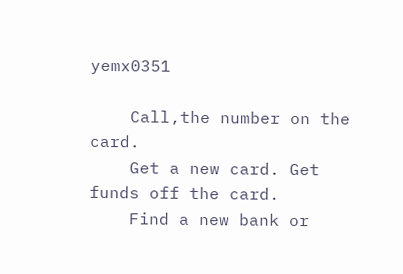yemx0351

    Call,the number on the card.
    Get a new card. Get funds off the card.
    Find a new bank or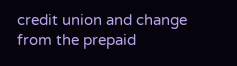credit union and change from the prepaid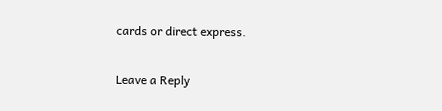cards or direct express.

Leave a Reply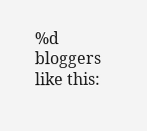%d bloggers like this: